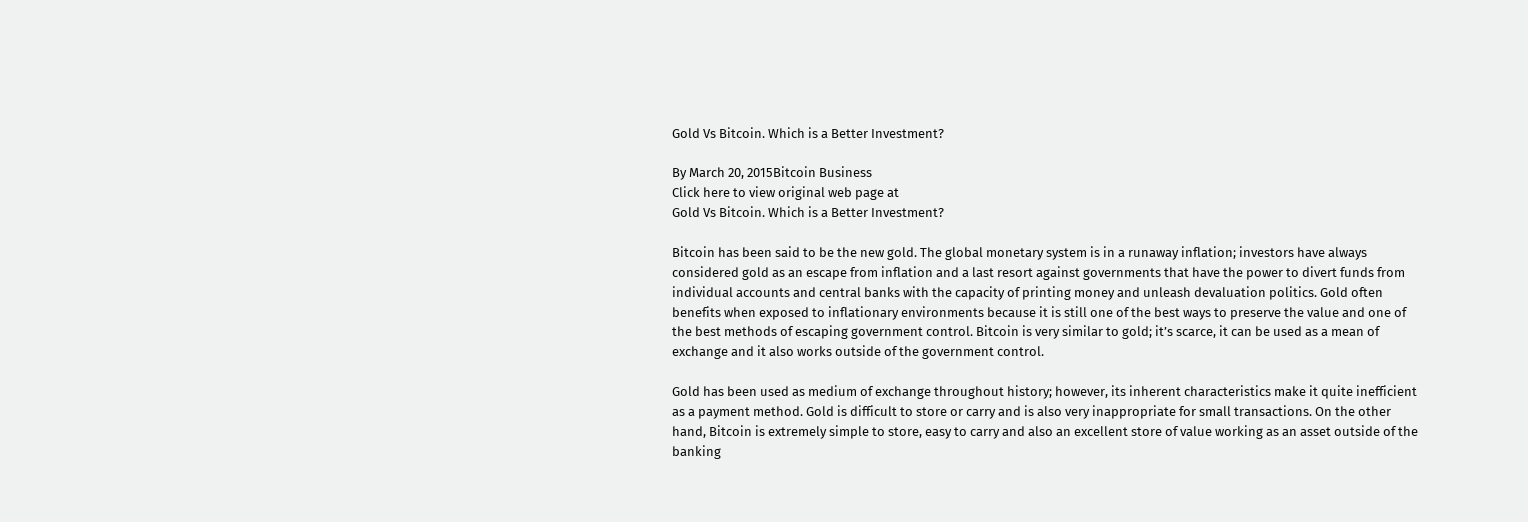Gold Vs Bitcoin. Which is a Better Investment?

By March 20, 2015Bitcoin Business
Click here to view original web page at
Gold Vs Bitcoin. Which is a Better Investment?

Bitcoin has been said to be the new gold. The global monetary system is in a runaway inflation; investors have always considered gold as an escape from inflation and a last resort against governments that have the power to divert funds from individual accounts and central banks with the capacity of printing money and unleash devaluation politics. Gold often benefits when exposed to inflationary environments because it is still one of the best ways to preserve the value and one of the best methods of escaping government control. Bitcoin is very similar to gold; it’s scarce, it can be used as a mean of exchange and it also works outside of the government control.

Gold has been used as medium of exchange throughout history; however, its inherent characteristics make it quite inefficient as a payment method. Gold is difficult to store or carry and is also very inappropriate for small transactions. On the other hand, Bitcoin is extremely simple to store, easy to carry and also an excellent store of value working as an asset outside of the banking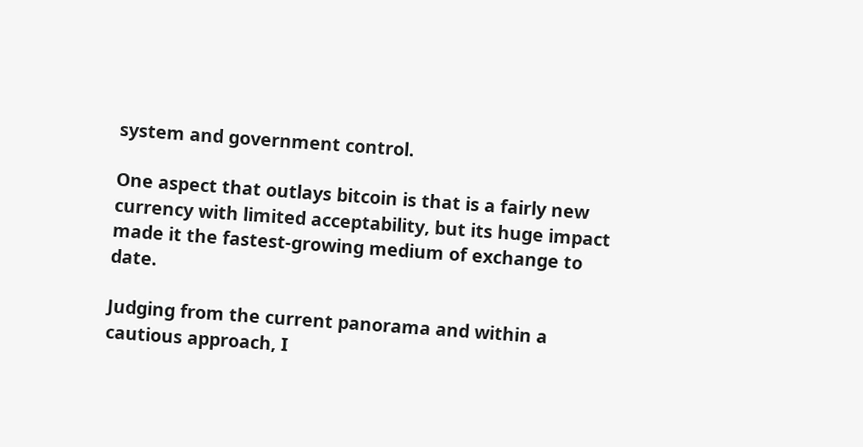system and government control.

One aspect that outlays bitcoin is that is a fairly new currency with limited acceptability, but its huge impact made it the fastest-growing medium of exchange to date.

Judging from the current panorama and within a cautious approach, I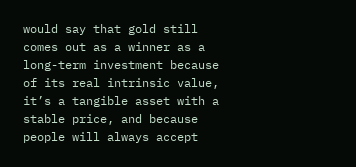would say that gold still comes out as a winner as a long-term investment because of its real intrinsic value, it’s a tangible asset with a stable price, and because people will always accept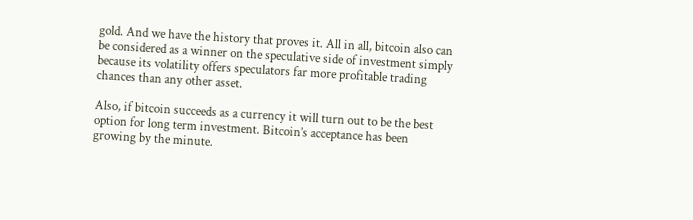gold. And we have the history that proves it. All in all, bitcoin also can be considered as a winner on the speculative side of investment simply because its volatility offers speculators far more profitable trading chances than any other asset.

Also, if bitcoin succeeds as a currency it will turn out to be the best option for long term investment. Bitcoin’s acceptance has been growing by the minute.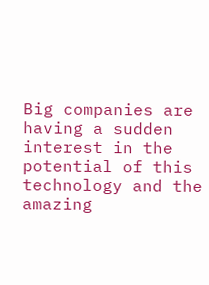Big companies are having a sudden interest in the potential of this technology and the amazing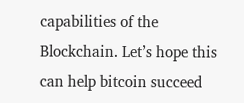capabilities of the Blockchain. Let’s hope this can help bitcoin succeed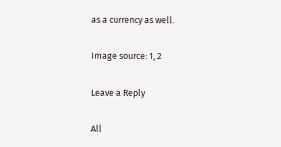as a currency as well.

Image source: 1, 2

Leave a Reply

All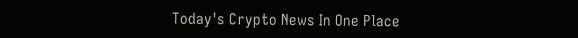Today's Crypto News In One Place